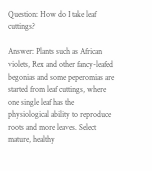Question: How do I take leaf cuttings?

Answer: Plants such as African violets, Rex and other fancy-leafed begonias and some peperomias are started from leaf cuttings, where one single leaf has the physiological ability to reproduce roots and more leaves. Select mature, healthy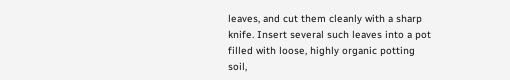leaves, and cut them cleanly with a sharp knife. Insert several such leaves into a pot filled with loose, highly organic potting soil,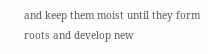and keep them moist until they form roots and develop new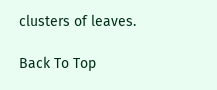clusters of leaves.

Back To Top